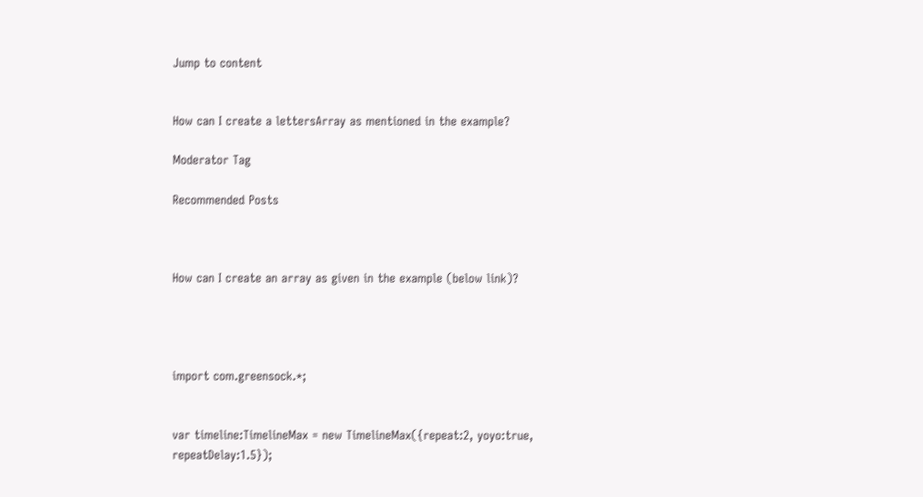Jump to content


How can I create a lettersArray as mentioned in the example?

Moderator Tag

Recommended Posts



How can I create an array as given in the example (below link)?




import com.greensock.*;


var timeline:TimelineMax = new TimelineMax({repeat:2, yoyo:true, repeatDelay:1.5});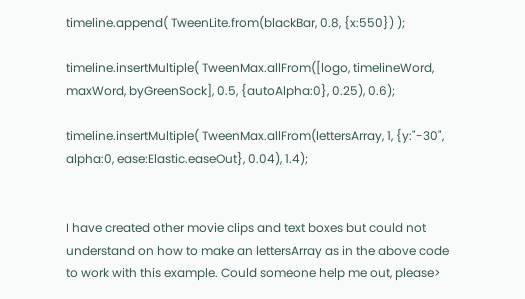timeline.append( TweenLite.from(blackBar, 0.8, {x:550}) );

timeline.insertMultiple( TweenMax.allFrom([logo, timelineWord, maxWord, byGreenSock], 0.5, {autoAlpha:0}, 0.25), 0.6);

timeline.insertMultiple( TweenMax.allFrom(lettersArray, 1, {y:"-30", alpha:0, ease:Elastic.easeOut}, 0.04), 1.4);


I have created other movie clips and text boxes but could not understand on how to make an lettersArray as in the above code to work with this example. Could someone help me out, please>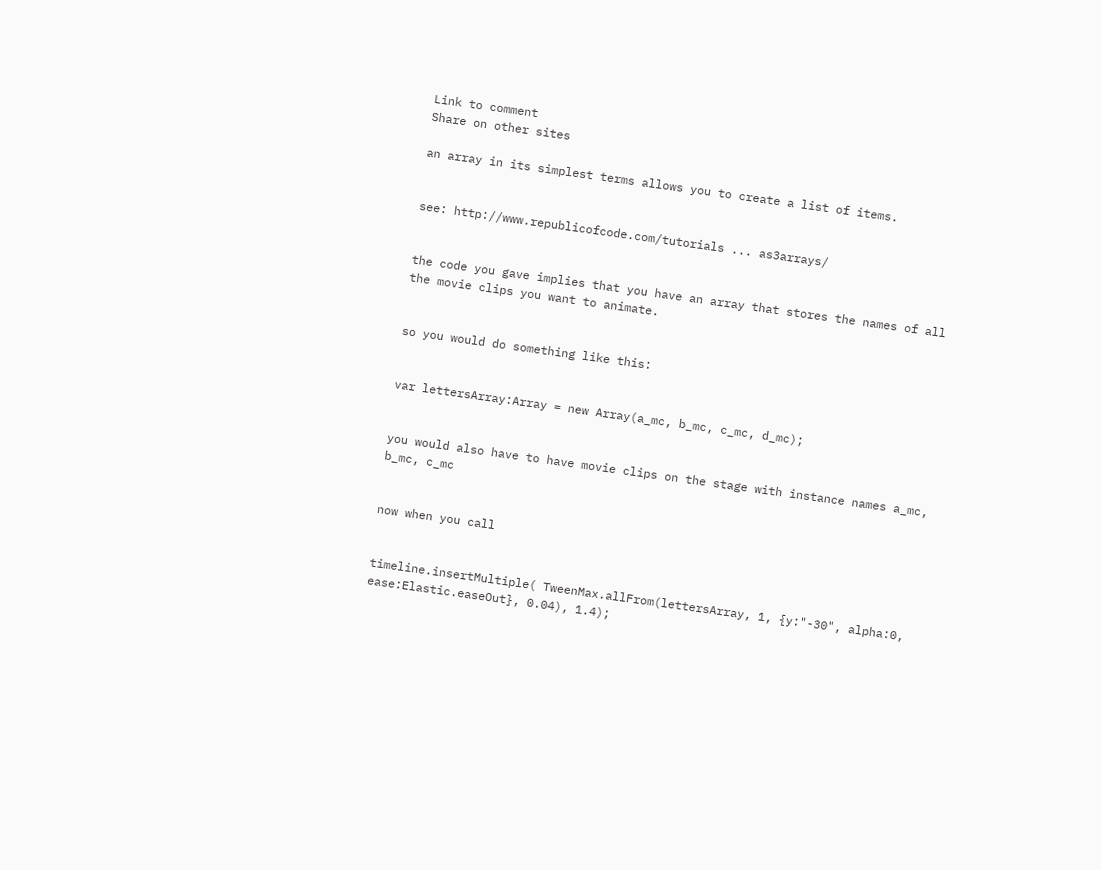Link to comment
Share on other sites

an array in its simplest terms allows you to create a list of items.


see: http://www.republicofcode.com/tutorials ... as3arrays/


the code you gave implies that you have an array that stores the names of all the movie clips you want to animate.


so you would do something like this:


var lettersArray:Array = new Array(a_mc, b_mc, c_mc, d_mc);


you would also have to have movie clips on the stage with instance names a_mc, b_mc, c_mc


now when you call


timeline.insertMultiple( TweenMax.allFrom(lettersArray, 1, {y:"-30", alpha:0, ease:Elastic.easeOut}, 0.04), 1.4);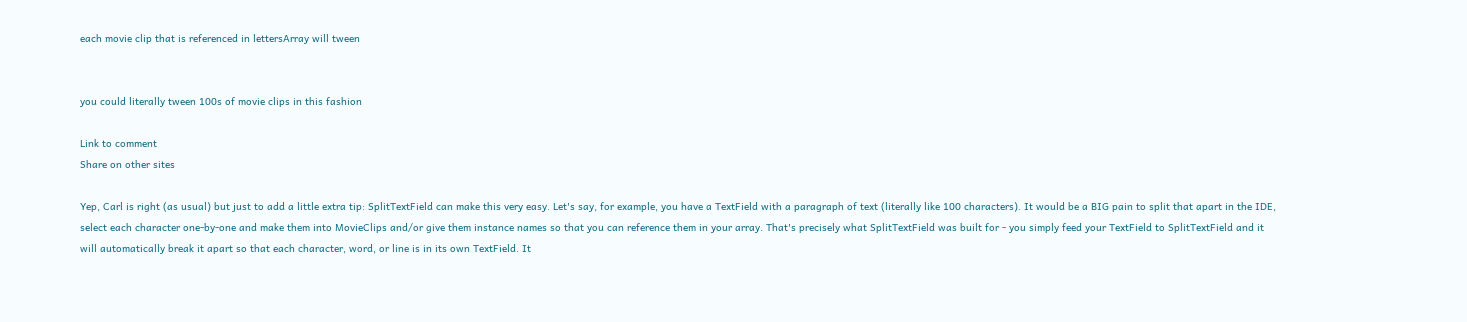each movie clip that is referenced in lettersArray will tween


you could literally tween 100s of movie clips in this fashion

Link to comment
Share on other sites

Yep, Carl is right (as usual) but just to add a little extra tip: SplitTextField can make this very easy. Let's say, for example, you have a TextField with a paragraph of text (literally like 100 characters). It would be a BIG pain to split that apart in the IDE, select each character one-by-one and make them into MovieClips and/or give them instance names so that you can reference them in your array. That's precisely what SplitTextField was built for - you simply feed your TextField to SplitTextField and it will automatically break it apart so that each character, word, or line is in its own TextField. It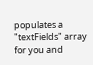populates a "textFields" array for you and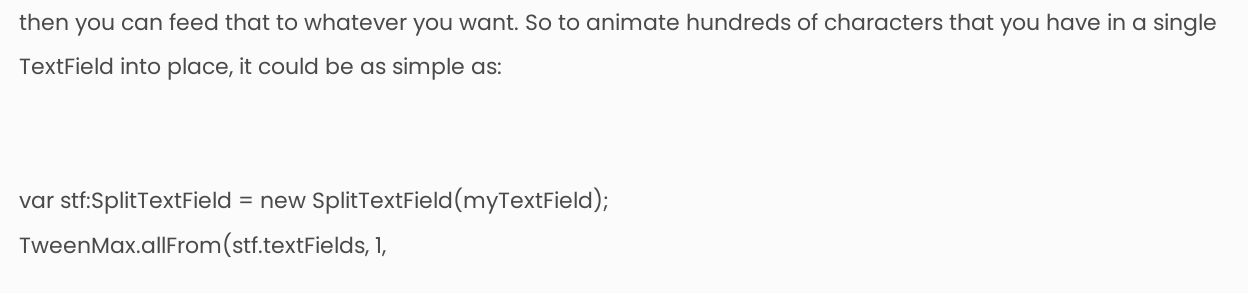then you can feed that to whatever you want. So to animate hundreds of characters that you have in a single TextField into place, it could be as simple as:


var stf:SplitTextField = new SplitTextField(myTextField);
TweenMax.allFrom(stf.textFields, 1,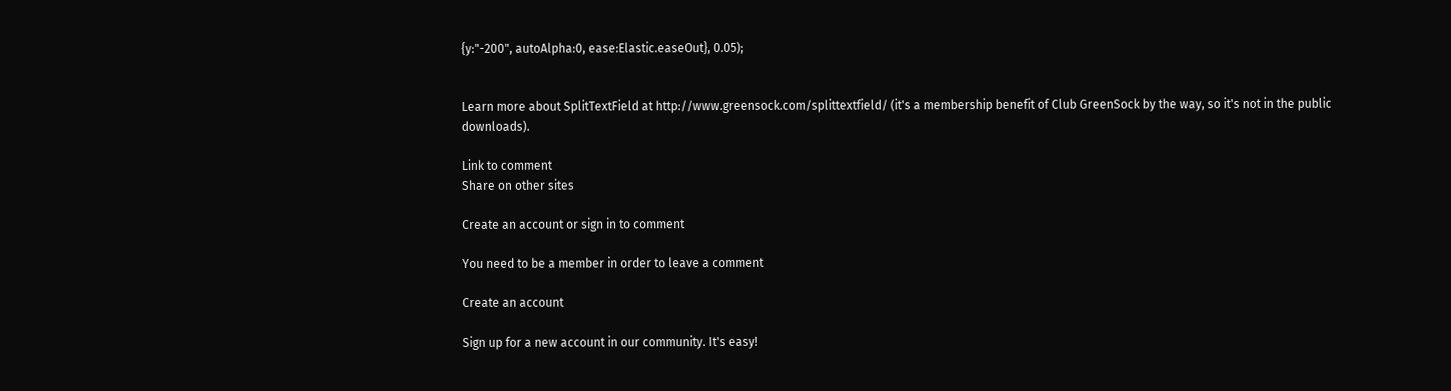{y:"-200", autoAlpha:0, ease:Elastic.easeOut}, 0.05);


Learn more about SplitTextField at http://www.greensock.com/splittextfield/ (it's a membership benefit of Club GreenSock by the way, so it's not in the public downloads).

Link to comment
Share on other sites

Create an account or sign in to comment

You need to be a member in order to leave a comment

Create an account

Sign up for a new account in our community. It's easy!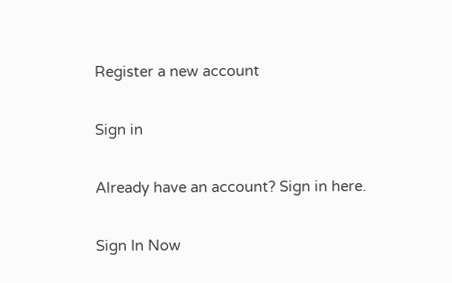Register a new account

Sign in

Already have an account? Sign in here.

Sign In Now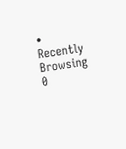• Recently Browsing   0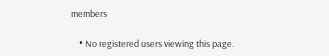members

    • No registered users viewing this page.